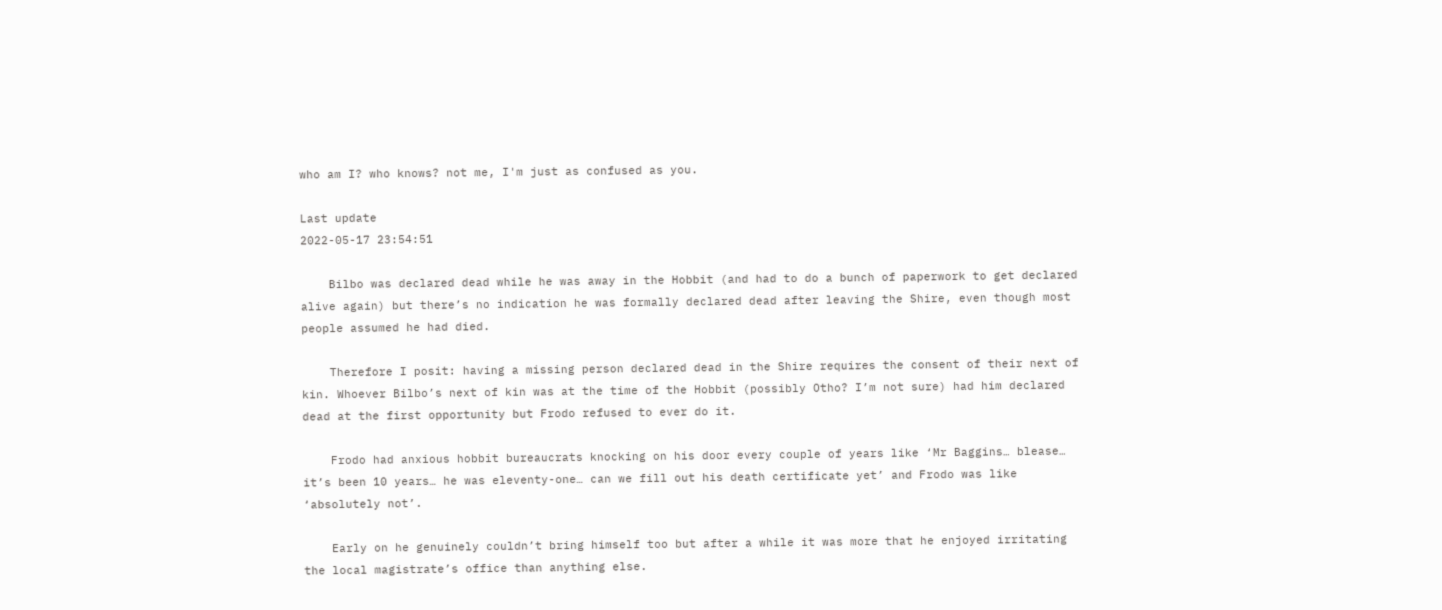who am I? who knows? not me, I'm just as confused as you.

Last update
2022-05-17 23:54:51

    Bilbo was declared dead while he was away in the Hobbit (and had to do a bunch of paperwork to get declared alive again) but there’s no indication he was formally declared dead after leaving the Shire, even though most people assumed he had died.

    Therefore I posit: having a missing person declared dead in the Shire requires the consent of their next of kin. Whoever Bilbo’s next of kin was at the time of the Hobbit (possibly Otho? I’m not sure) had him declared dead at the first opportunity but Frodo refused to ever do it.

    Frodo had anxious hobbit bureaucrats knocking on his door every couple of years like ‘Mr Baggins… blease… it’s been 10 years… he was eleventy-one… can we fill out his death certificate yet’ and Frodo was like ‘absolutely not’.

    Early on he genuinely couldn’t bring himself too but after a while it was more that he enjoyed irritating the local magistrate’s office than anything else.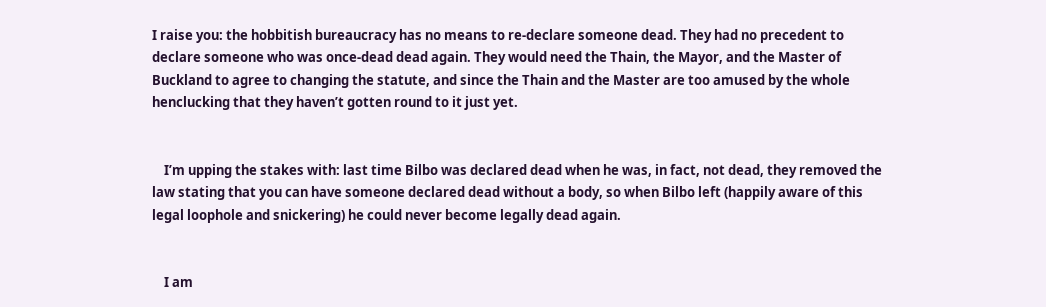I raise you: the hobbitish bureaucracy has no means to re-declare someone dead. They had no precedent to declare someone who was once-dead dead again. They would need the Thain, the Mayor, and the Master of Buckland to agree to changing the statute, and since the Thain and the Master are too amused by the whole henclucking that they haven’t gotten round to it just yet.


    I’m upping the stakes with: last time Bilbo was declared dead when he was, in fact, not dead, they removed the law stating that you can have someone declared dead without a body, so when Bilbo left (happily aware of this legal loophole and snickering) he could never become legally dead again.


    I am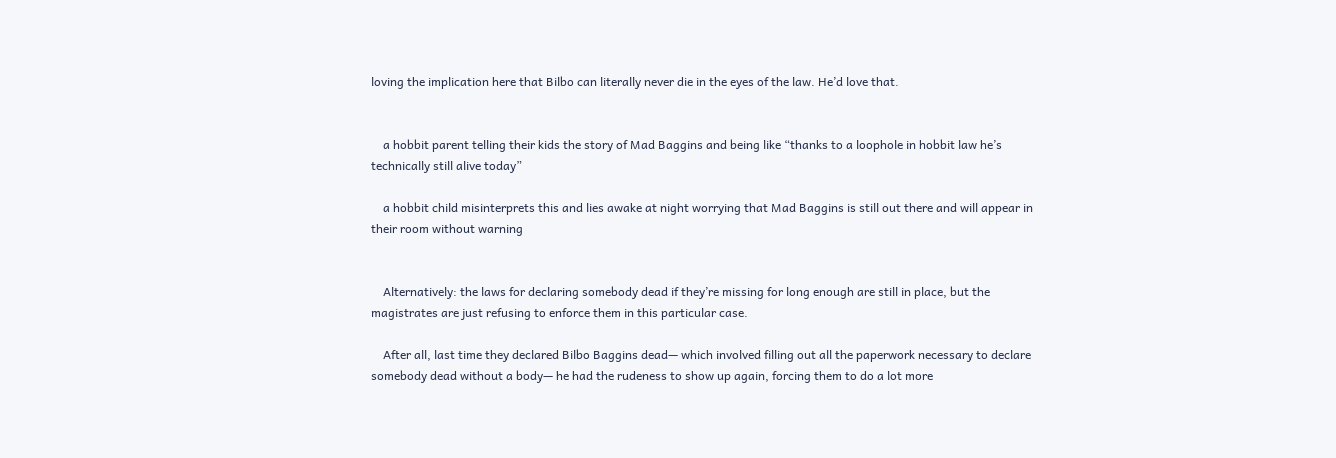loving the implication here that Bilbo can literally never die in the eyes of the law. He’d love that.


    a hobbit parent telling their kids the story of Mad Baggins and being like “thanks to a loophole in hobbit law he’s technically still alive today”

    a hobbit child misinterprets this and lies awake at night worrying that Mad Baggins is still out there and will appear in their room without warning


    Alternatively: the laws for declaring somebody dead if they’re missing for long enough are still in place, but the magistrates are just refusing to enforce them in this particular case.

    After all, last time they declared Bilbo Baggins dead— which involved filling out all the paperwork necessary to declare somebody dead without a body— he had the rudeness to show up again, forcing them to do a lot more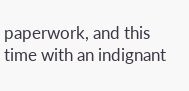paperwork, and this time with an indignant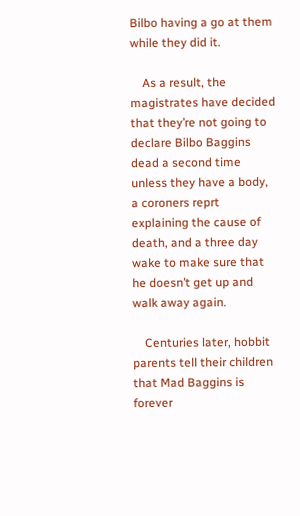Bilbo having a go at them while they did it.

    As a result, the magistrates have decided that they’re not going to declare Bilbo Baggins dead a second time unless they have a body, a coroners reprt explaining the cause of death, and a three day wake to make sure that he doesn’t get up and walk away again.

    Centuries later, hobbit parents tell their children that Mad Baggins is forever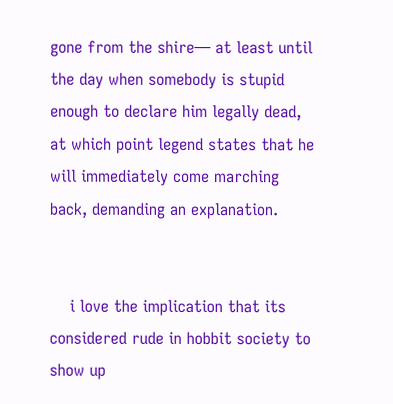gone from the shire— at least until the day when somebody is stupid enough to declare him legally dead, at which point legend states that he will immediately come marching back, demanding an explanation.


    i love the implication that its considered rude in hobbit society to show up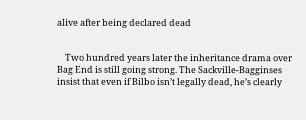alive after being declared dead


    Two hundred years later the inheritance drama over Bag End is still going strong. The Sackville-Bagginses insist that even if Bilbo isn’t legally dead, he’s clearly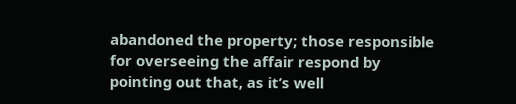abandoned the property; those responsible for overseeing the affair respond by pointing out that, as it’s well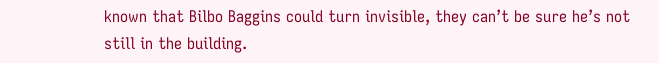known that Bilbo Baggins could turn invisible, they can’t be sure he’s not still in the building.